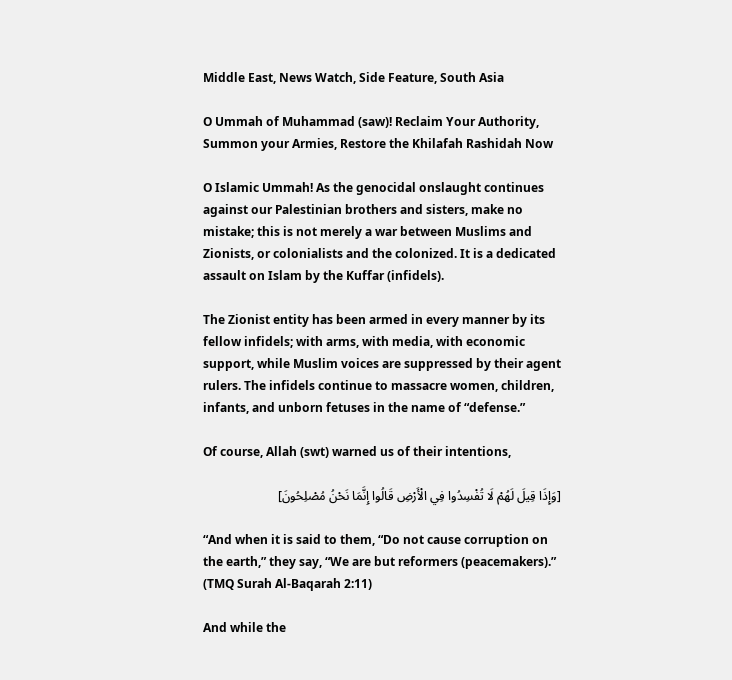Middle East, News Watch, Side Feature, South Asia

O Ummah of Muhammad (saw)! Reclaim Your Authority, Summon your Armies, Restore the Khilafah Rashidah Now

O Islamic Ummah! As the genocidal onslaught continues against our Palestinian brothers and sisters, make no mistake; this is not merely a war between Muslims and Zionists, or colonialists and the colonized. It is a dedicated assault on Islam by the Kuffar (infidels).

The Zionist entity has been armed in every manner by its fellow infidels; with arms, with media, with economic support, while Muslim voices are suppressed by their agent rulers. The infidels continue to massacre women, children, infants, and unborn fetuses in the name of “defense.”

Of course, Allah (swt) warned us of their intentions,

[وَإِذَا قِيلَ لَهُمْ لَا تُفْسِدُوا فِي الْأَرْضِ قَالُوا إِنَّمَا نَحْنُ مُصْلِحُونَ]

“And when it is said to them, “Do not cause corruption on the earth,” they say, “We are but reformers (peacemakers).” (TMQ Surah Al-Baqarah 2:11)

And while the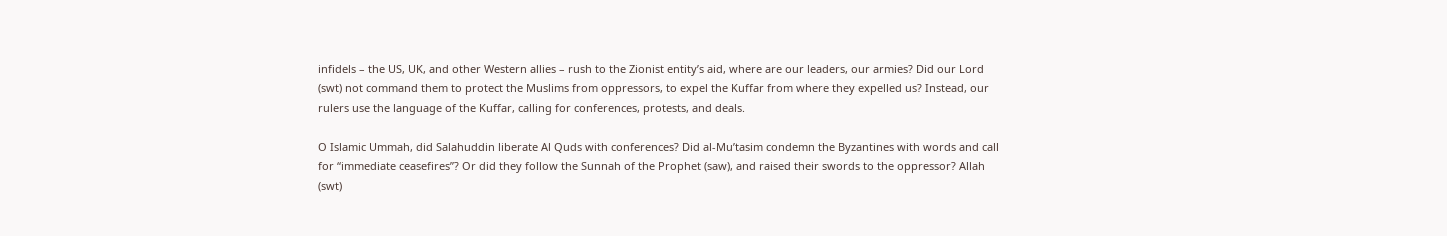infidels – the US, UK, and other Western allies – rush to the Zionist entity’s aid, where are our leaders, our armies? Did our Lord (swt) not command them to protect the Muslims from oppressors, to expel the Kuffar from where they expelled us? Instead, our rulers use the language of the Kuffar, calling for conferences, protests, and deals.

O Islamic Ummah, did Salahuddin liberate Al Quds with conferences? Did al-Mu’tasim condemn the Byzantines with words and call for “immediate ceasefires”? Or did they follow the Sunnah of the Prophet (saw), and raised their swords to the oppressor? Allah (swt)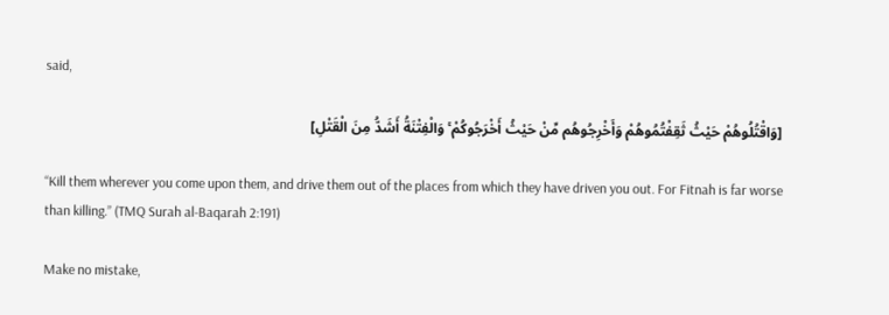said,

[وَاقْتُلُوهُمْ حَيْثُ ثَقِفْتُمُوهُمْ وَأَخْرِجُوهُم مِّنْ حَيْثُ أَخْرَجُوكُمْ ۚ وَالْفِتْنَةُ أَشَدُّ مِنَ الْقَتْلِ]

“Kill them wherever you come upon them, and drive them out of the places from which they have driven you out. For Fitnah is far worse than killing.” (TMQ Surah al-Baqarah 2:191)

Make no mistake,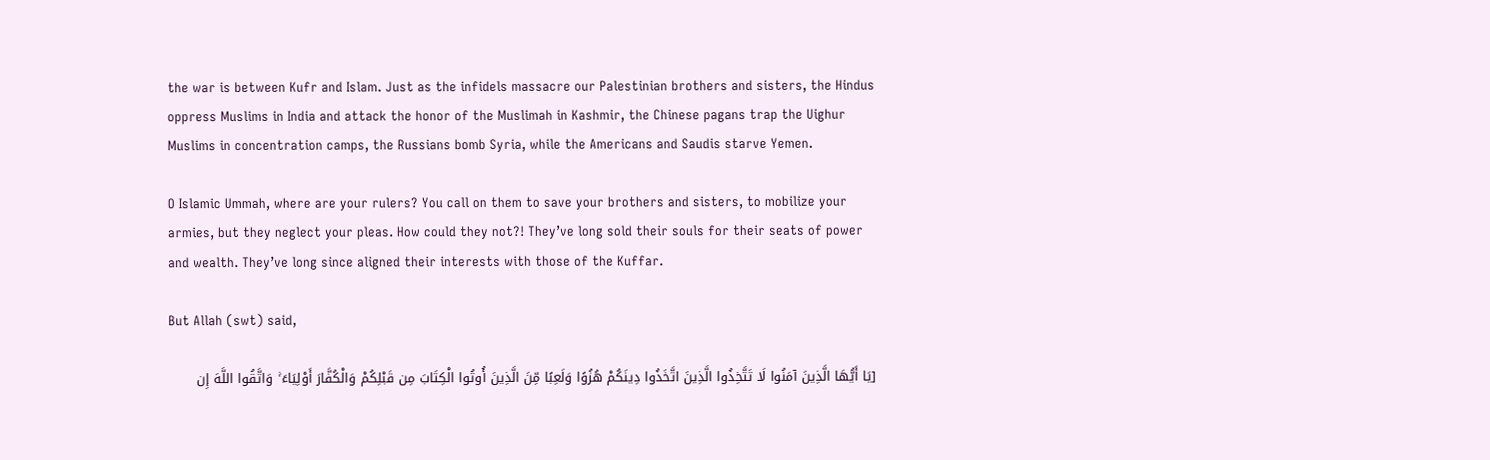the war is between Kufr and Islam. Just as the infidels massacre our Palestinian brothers and sisters, the Hindus oppress Muslims in India and attack the honor of the Muslimah in Kashmir, the Chinese pagans trap the Uighur Muslims in concentration camps, the Russians bomb Syria, while the Americans and Saudis starve Yemen.

O Islamic Ummah, where are your rulers? You call on them to save your brothers and sisters, to mobilize your armies, but they neglect your pleas. How could they not?! They’ve long sold their souls for their seats of power and wealth. They’ve long since aligned their interests with those of the Kuffar.

But Allah (swt) said,

[يَا أَيُّهَا الَّذِينَ آمَنُوا لَا تَتَّخِذُوا الَّذِينَ اتَّخَذُوا دِينَكُمْ هُزُوًا وَلَعِبًا مِّنَ الَّذِينَ أُوتُوا الْكِتَابَ مِن قَبْلِكُمْ وَالْكُفَّارَ أَوْلِيَاءَ ۚ وَاتَّقُوا اللَّهَ إِن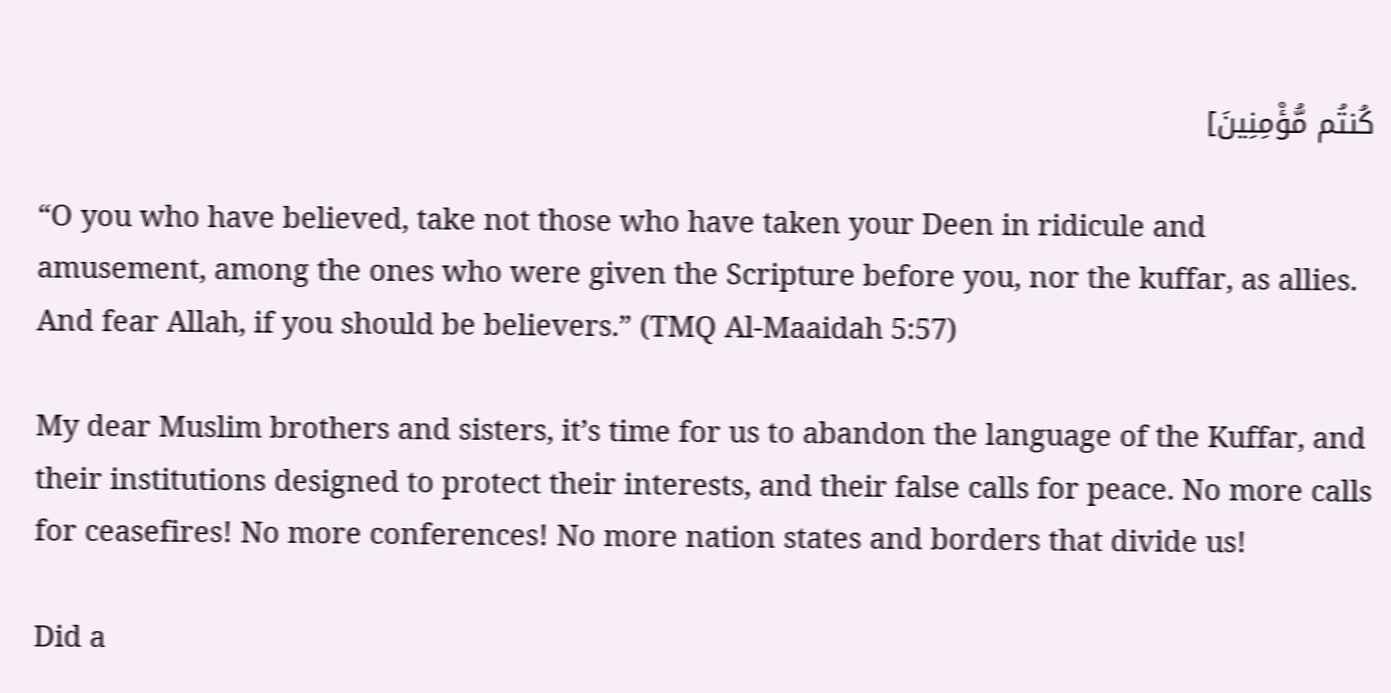كُنتُم مُّؤْمِنِينَ]

“O you who have believed, take not those who have taken your Deen in ridicule and amusement, among the ones who were given the Scripture before you, nor the kuffar, as allies. And fear Allah, if you should be believers.” (TMQ Al-Maaidah 5:57)

My dear Muslim brothers and sisters, it’s time for us to abandon the language of the Kuffar, and their institutions designed to protect their interests, and their false calls for peace. No more calls for ceasefires! No more conferences! No more nation states and borders that divide us!

Did a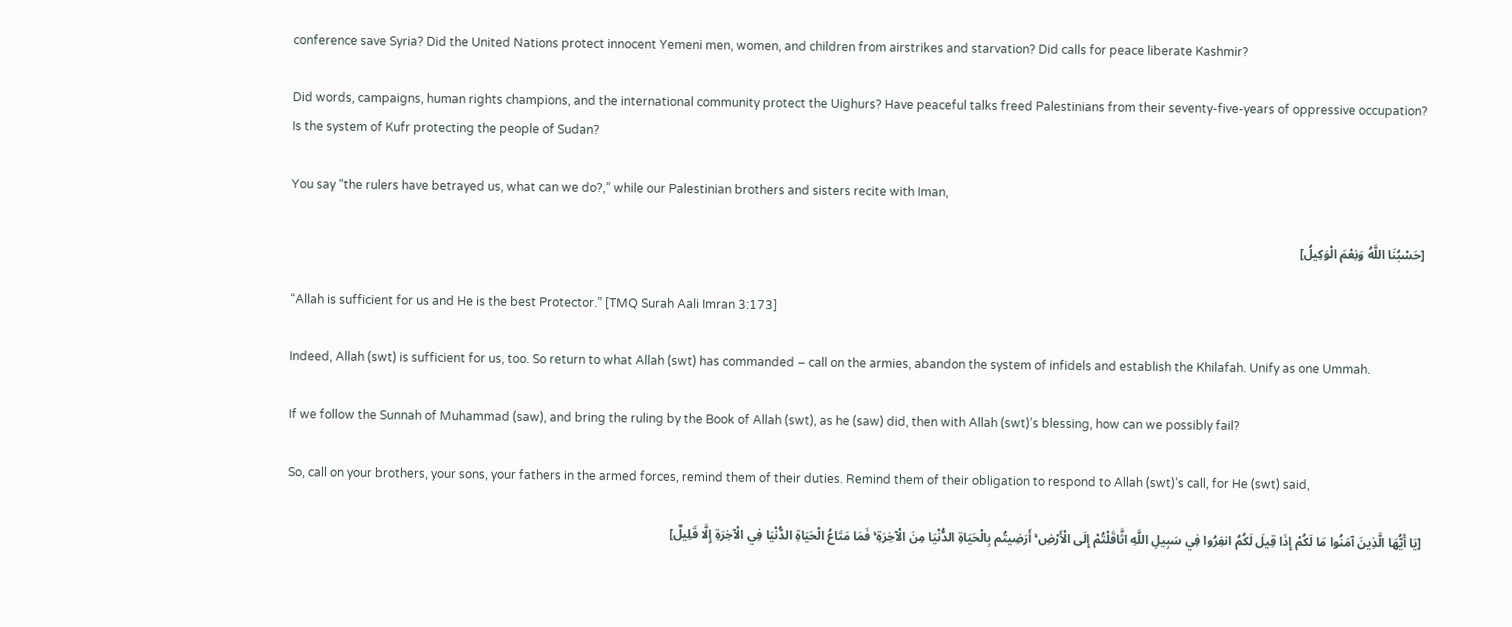conference save Syria? Did the United Nations protect innocent Yemeni men, women, and children from airstrikes and starvation? Did calls for peace liberate Kashmir?

Did words, campaigns, human rights champions, and the international community protect the Uighurs? Have peaceful talks freed Palestinians from their seventy-five-years of oppressive occupation? Is the system of Kufr protecting the people of Sudan?

You say “the rulers have betrayed us, what can we do?,” while our Palestinian brothers and sisters recite with Iman,

[حَسْبُنَا اللَّهُ وَنِعْمَ الْوَكِيلُ]

“Allah is sufficient for us and He is the best Protector.” [TMQ Surah Aali Imran 3:173]

Indeed, Allah (swt) is sufficient for us, too. So return to what Allah (swt) has commanded – call on the armies, abandon the system of infidels and establish the Khilafah. Unify as one Ummah.

If we follow the Sunnah of Muhammad (saw), and bring the ruling by the Book of Allah (swt), as he (saw) did, then with Allah (swt)’s blessing, how can we possibly fail?

So, call on your brothers, your sons, your fathers in the armed forces, remind them of their duties. Remind them of their obligation to respond to Allah (swt)’s call, for He (swt) said,

[يَا أَيُّهَا الَّذِينَ آمَنُوا مَا لَكُمْ إِذَا قِيلَ لَكُمُ انفِرُوا فِي سَبِيلِ اللَّهِ اثَّاقَلْتُمْ إِلَى الْأَرْضِ ۚ أَرَضِيتُم بِالْحَيَاةِ الدُّنْيَا مِنَ الْآخِرَةِ ۚ فَمَا مَتَاعُ الْحَيَاةِ الدُّنْيَا فِي الْآخِرَةِ إِلَّا قَلِيلٌ]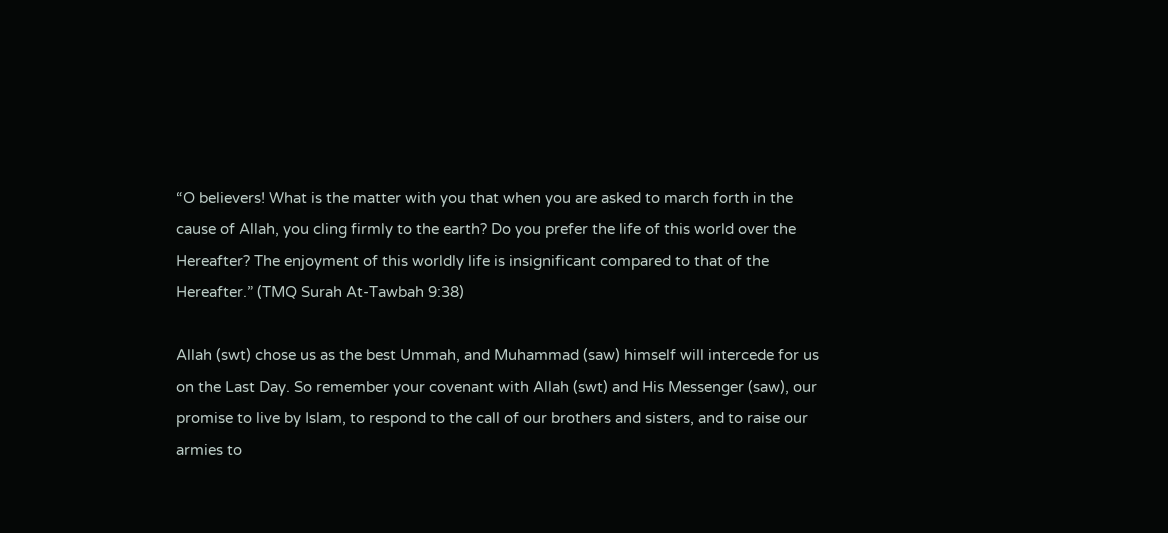“O believers! What is the matter with you that when you are asked to march forth in the cause of Allah, you cling firmly to the earth? Do you prefer the life of this world over the Hereafter? The enjoyment of this worldly life is insignificant compared to that of the Hereafter.” (TMQ Surah At-Tawbah 9:38)

Allah (swt) chose us as the best Ummah, and Muhammad (saw) himself will intercede for us on the Last Day. So remember your covenant with Allah (swt) and His Messenger (saw), our promise to live by Islam, to respond to the call of our brothers and sisters, and to raise our armies to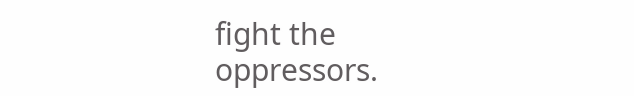fight the oppressors.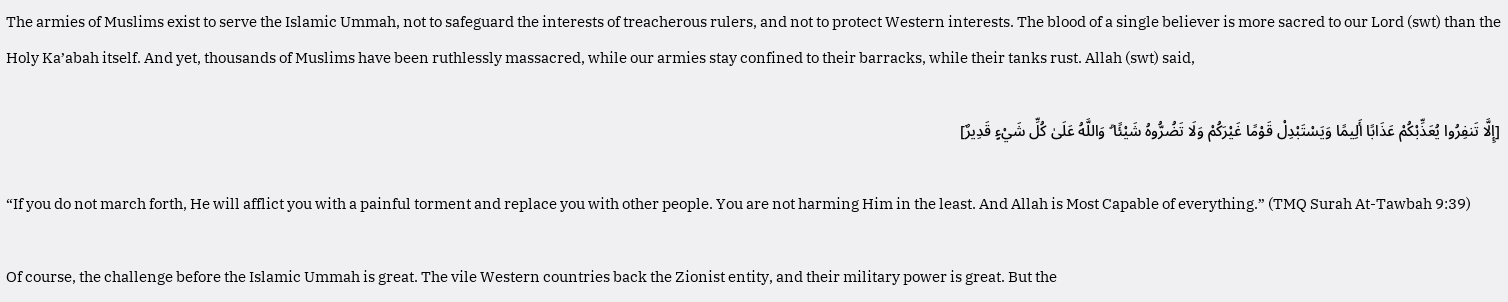The armies of Muslims exist to serve the Islamic Ummah, not to safeguard the interests of treacherous rulers, and not to protect Western interests. The blood of a single believer is more sacred to our Lord (swt) than the Holy Ka’abah itself. And yet, thousands of Muslims have been ruthlessly massacred, while our armies stay confined to their barracks, while their tanks rust. Allah (swt) said,

[إِلَّا تَنفِرُوا يُعَذِّبْكُمْ عَذَابًا أَلِيمًا وَيَسْتَبْدِلْ قَوْمًا غَيْرَكُمْ وَلَا تَضُرُّوهُ شَيْئًا ۗ وَاللَّهُ عَلَىٰ كُلِّ شَيْءٍ قَدِيرٌ]

“If you do not march forth, He will afflict you with a painful torment and replace you with other people. You are not harming Him in the least. And Allah is Most Capable of everything.” (TMQ Surah At-Tawbah 9:39)

Of course, the challenge before the Islamic Ummah is great. The vile Western countries back the Zionist entity, and their military power is great. But the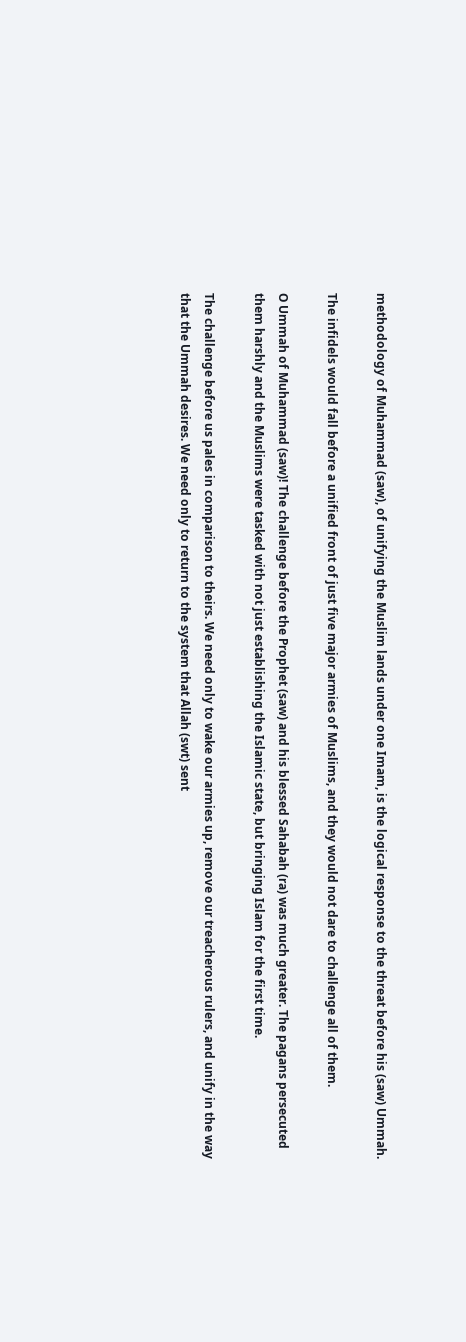methodology of Muhammad (saw), of unifying the Muslim lands under one Imam, is the logical response to the threat before his (saw) Ummah.

The infidels would fall before a unified front of just five major armies of Muslims, and they would not dare to challenge all of them.

O Ummah of Muhammad (saw)! The challenge before the Prophet (saw) and his blessed Sahabah (ra) was much greater. The pagans persecuted them harshly and the Muslims were tasked with not just establishing the Islamic state, but bringing Islam for the first time.

The challenge before us pales in comparison to theirs. We need only to wake our armies up, remove our treacherous rulers, and unify in the way that the Ummah desires. We need only to return to the system that Allah (swt) sent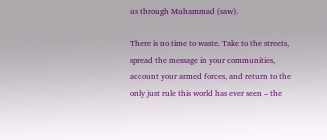us through Muhammad (saw).

There is no time to waste. Take to the streets, spread the message in your communities, account your armed forces, and return to the only just rule this world has ever seen – the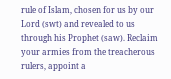rule of Islam, chosen for us by our Lord (swt) and revealed to us through his Prophet (saw). Reclaim your armies from the treacherous rulers, appoint a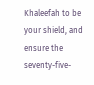Khaleefah to be your shield, and ensure the seventy-five-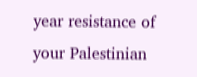year resistance of your Palestinian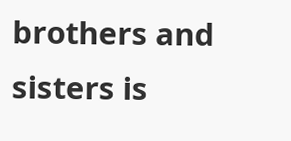brothers and sisters is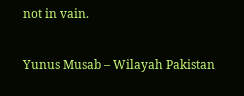not in vain.

Yunus Musab – Wilayah Pakistan